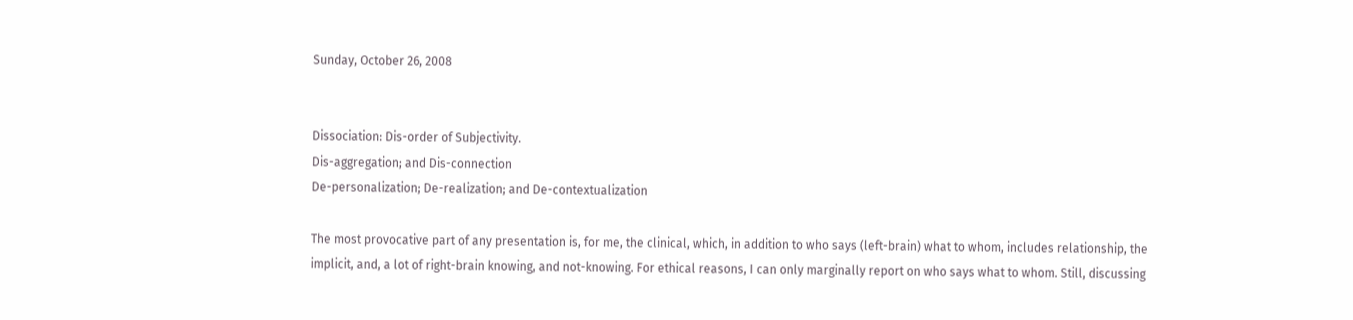Sunday, October 26, 2008


Dissociation: Dis-order of Subjectivity.
Dis-aggregation; and Dis-connection
De-personalization; De-realization; and De-contextualization

The most provocative part of any presentation is, for me, the clinical, which, in addition to who says (left-brain) what to whom, includes relationship, the implicit, and, a lot of right-brain knowing, and not-knowing. For ethical reasons, I can only marginally report on who says what to whom. Still, discussing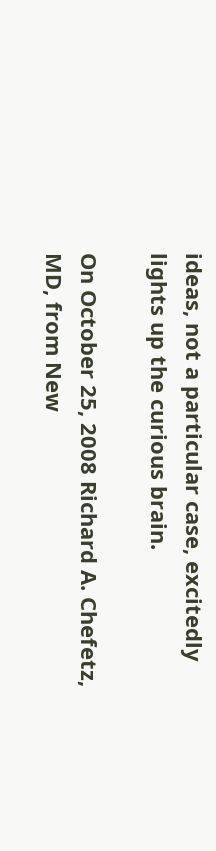ideas, not a particular case, excitedly lights up the curious brain.

On October 25, 2008 Richard A. Chefetz, MD, from New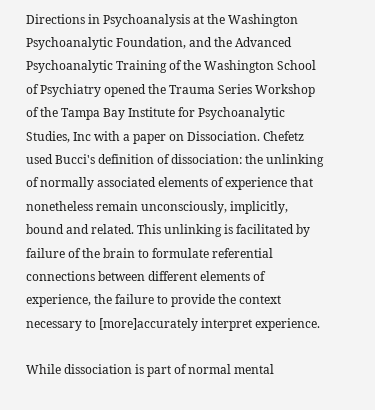Directions in Psychoanalysis at the Washington Psychoanalytic Foundation, and the Advanced Psychoanalytic Training of the Washington School of Psychiatry opened the Trauma Series Workshop of the Tampa Bay Institute for Psychoanalytic Studies, Inc with a paper on Dissociation. Chefetz used Bucci's definition of dissociation: the unlinking of normally associated elements of experience that nonetheless remain unconsciously, implicitly, bound and related. This unlinking is facilitated by failure of the brain to formulate referential connections between different elements of experience, the failure to provide the context necessary to [more]accurately interpret experience.

While dissociation is part of normal mental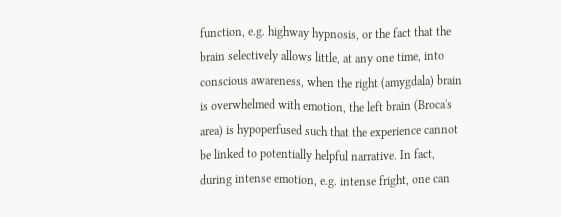function, e.g. highway hypnosis, or the fact that the brain selectively allows little, at any one time, into conscious awareness, when the right (amygdala) brain is overwhelmed with emotion, the left brain (Broca's area) is hypoperfused such that the experience cannot be linked to potentially helpful narrative. In fact, during intense emotion, e.g. intense fright, one can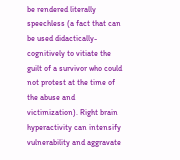be rendered literally speechless (a fact that can be used didactically-cognitively to vitiate the guilt of a survivor who could not protest at the time of the abuse and victimization). Right brain hyperactivity can intensify vulnerability and aggravate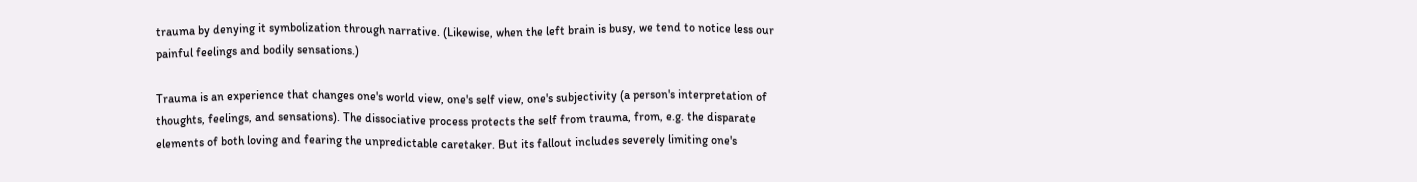trauma by denying it symbolization through narrative. (Likewise, when the left brain is busy, we tend to notice less our painful feelings and bodily sensations.)

Trauma is an experience that changes one's world view, one's self view, one's subjectivity (a person's interpretation of thoughts, feelings, and sensations). The dissociative process protects the self from trauma, from, e.g. the disparate elements of both loving and fearing the unpredictable caretaker. But its fallout includes severely limiting one's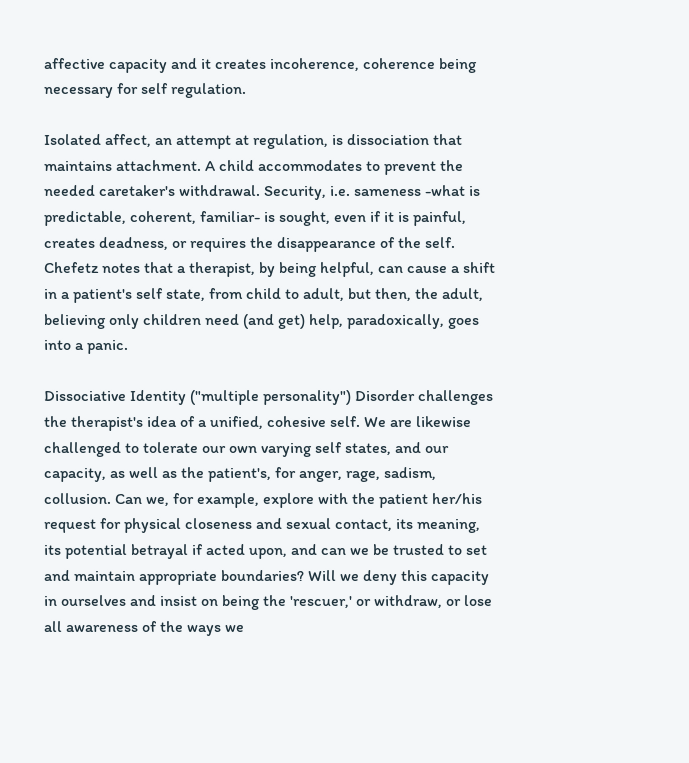affective capacity and it creates incoherence, coherence being necessary for self regulation.

Isolated affect, an attempt at regulation, is dissociation that maintains attachment. A child accommodates to prevent the needed caretaker's withdrawal. Security, i.e. sameness -what is predictable, coherent, familiar- is sought, even if it is painful, creates deadness, or requires the disappearance of the self. Chefetz notes that a therapist, by being helpful, can cause a shift in a patient's self state, from child to adult, but then, the adult, believing only children need (and get) help, paradoxically, goes into a panic.

Dissociative Identity ("multiple personality") Disorder challenges the therapist's idea of a unified, cohesive self. We are likewise challenged to tolerate our own varying self states, and our capacity, as well as the patient's, for anger, rage, sadism, collusion. Can we, for example, explore with the patient her/his request for physical closeness and sexual contact, its meaning, its potential betrayal if acted upon, and can we be trusted to set and maintain appropriate boundaries? Will we deny this capacity in ourselves and insist on being the 'rescuer,' or withdraw, or lose all awareness of the ways we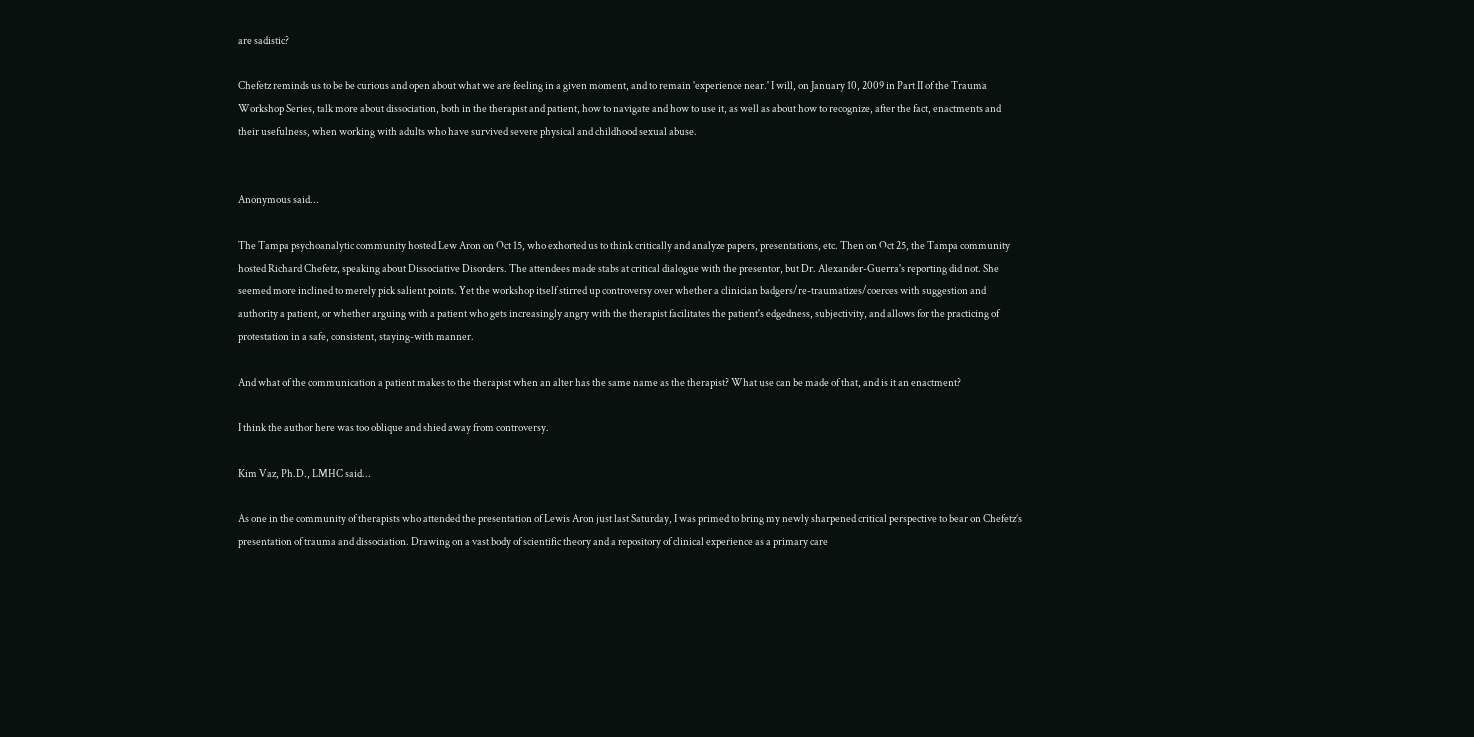are sadistic?

Chefetz reminds us to be be curious and open about what we are feeling in a given moment, and to remain 'experience near.' I will, on January 10, 2009 in Part II of the Trauma Workshop Series, talk more about dissociation, both in the therapist and patient, how to navigate and how to use it, as well as about how to recognize, after the fact, enactments and their usefulness, when working with adults who have survived severe physical and childhood sexual abuse.


Anonymous said...

The Tampa psychoanalytic community hosted Lew Aron on Oct 15, who exhorted us to think critically and analyze papers, presentations, etc. Then on Oct 25, the Tampa community hosted Richard Chefetz, speaking about Dissociative Disorders. The attendees made stabs at critical dialogue with the presentor, but Dr. Alexander-Guerra's reporting did not. She seemed more inclined to merely pick salient points. Yet the workshop itself stirred up controversy over whether a clinician badgers/re-traumatizes/coerces with suggestion and authority a patient, or whether arguing with a patient who gets increasingly angry with the therapist facilitates the patient's edgedness, subjectivity, and allows for the practicing of protestation in a safe, consistent, staying-with manner.

And what of the communication a patient makes to the therapist when an alter has the same name as the therapist? What use can be made of that, and is it an enactment?

I think the author here was too oblique and shied away from controversy.

Kim Vaz, Ph.D., LMHC said...

As one in the community of therapists who attended the presentation of Lewis Aron just last Saturday, I was primed to bring my newly sharpened critical perspective to bear on Chefetz’s presentation of trauma and dissociation. Drawing on a vast body of scientific theory and a repository of clinical experience as a primary care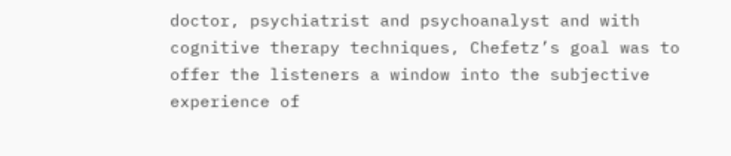doctor, psychiatrist and psychoanalyst and with cognitive therapy techniques, Chefetz’s goal was to offer the listeners a window into the subjective experience of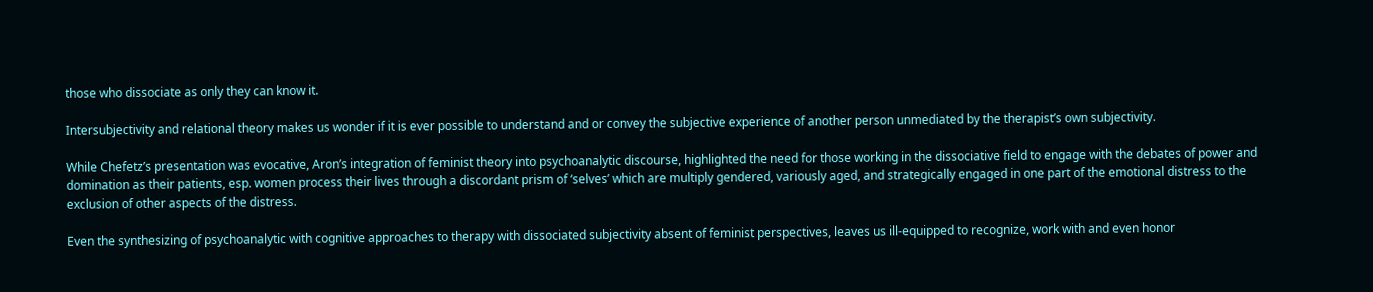those who dissociate as only they can know it.

Intersubjectivity and relational theory makes us wonder if it is ever possible to understand and or convey the subjective experience of another person unmediated by the therapist’s own subjectivity.

While Chefetz’s presentation was evocative, Aron’s integration of feminist theory into psychoanalytic discourse, highlighted the need for those working in the dissociative field to engage with the debates of power and domination as their patients, esp. women process their lives through a discordant prism of ‘selves’ which are multiply gendered, variously aged, and strategically engaged in one part of the emotional distress to the exclusion of other aspects of the distress.

Even the synthesizing of psychoanalytic with cognitive approaches to therapy with dissociated subjectivity absent of feminist perspectives, leaves us ill-equipped to recognize, work with and even honor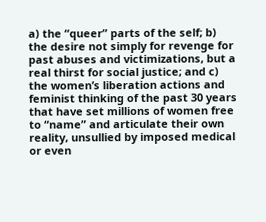a) the “queer” parts of the self; b) the desire not simply for revenge for past abuses and victimizations, but a real thirst for social justice; and c) the women’s liberation actions and feminist thinking of the past 30 years that have set millions of women free to “name” and articulate their own reality, unsullied by imposed medical or even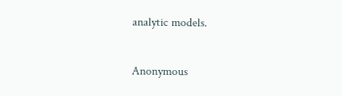analytic models.

Anonymous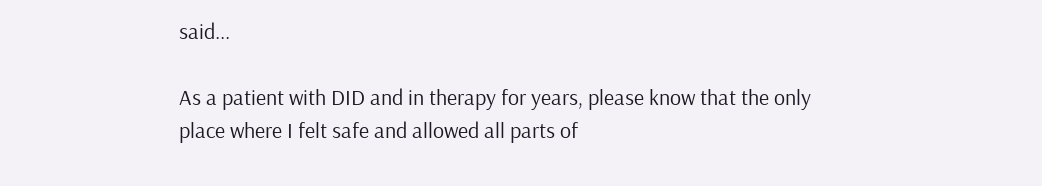said...

As a patient with DID and in therapy for years, please know that the only place where I felt safe and allowed all parts of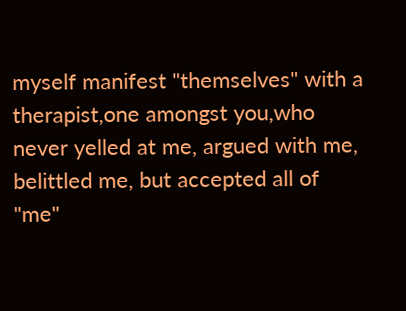myself manifest "themselves" with a therapist,one amongst you,who never yelled at me, argued with me, belittled me, but accepted all of "me"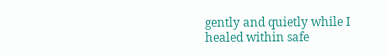gently and quietly while I healed within safe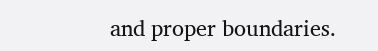and proper boundaries.